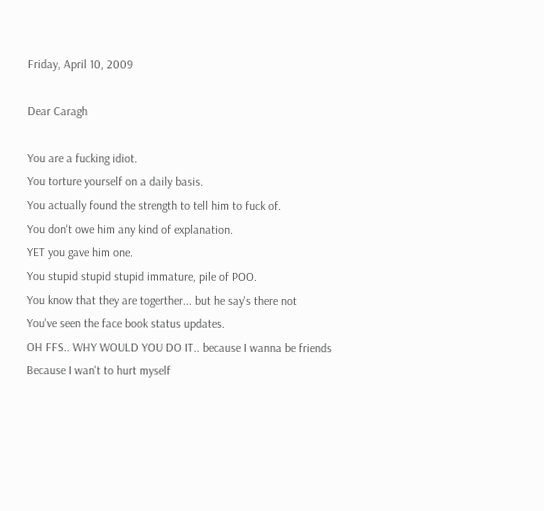Friday, April 10, 2009

Dear Caragh

You are a fucking idiot.
You torture yourself on a daily basis.
You actually found the strength to tell him to fuck of.
You don't owe him any kind of explanation.
YET you gave him one.
You stupid stupid stupid immature, pile of POO.
You know that they are togerther... but he say's there not
You've seen the face book status updates.
OH FFS.. WHY WOULD YOU DO IT.. because I wanna be friends
Because I wan't to hurt myself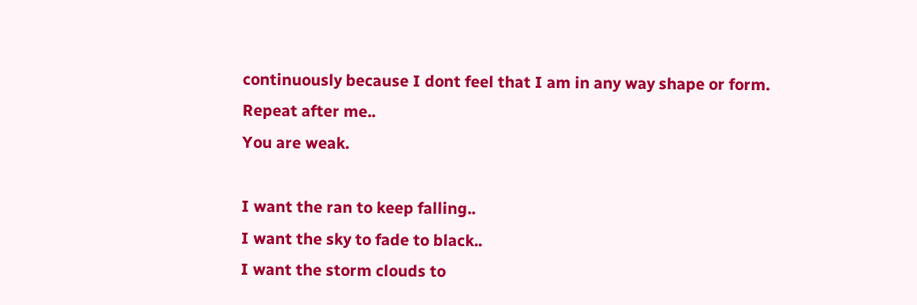continuously because I dont feel that I am in any way shape or form.
Repeat after me..
You are weak.

I want the ran to keep falling..
I want the sky to fade to black..
I want the storm clouds to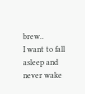brew..
I want to fall asleep and never wake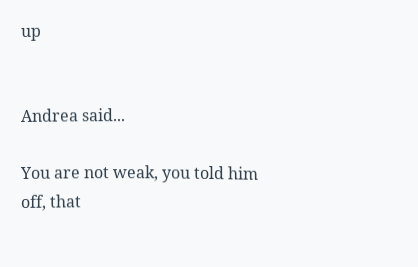up


Andrea said...

You are not weak, you told him off, that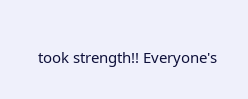took strength!! Everyone's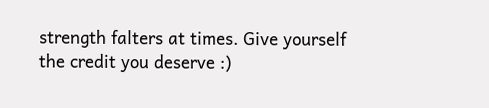strength falters at times. Give yourself the credit you deserve :)